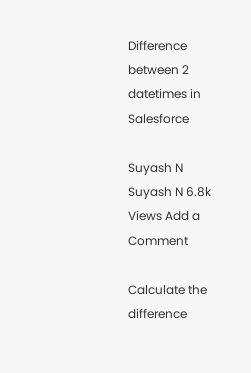Difference between 2 datetimes in Salesforce

Suyash N
Suyash N 6.8k Views Add a Comment

Calculate the difference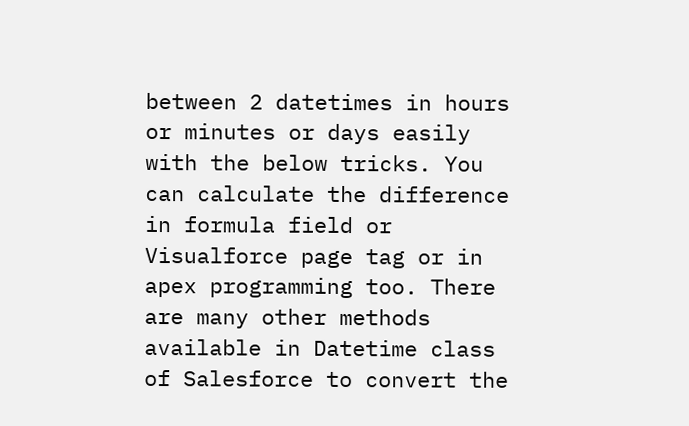between 2 datetimes in hours or minutes or days easily with the below tricks. You can calculate the difference in formula field or Visualforce page tag or in apex programming too. There are many other methods available in Datetime class of Salesforce to convert the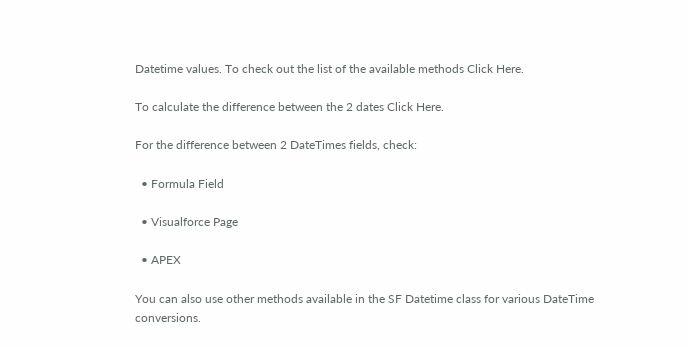Datetime values. To check out the list of the available methods Click Here.

To calculate the difference between the 2 dates Click Here.

For the difference between 2 DateTimes fields, check:

  • Formula Field

  • Visualforce Page

  • APEX

You can also use other methods available in the SF Datetime class for various DateTime conversions.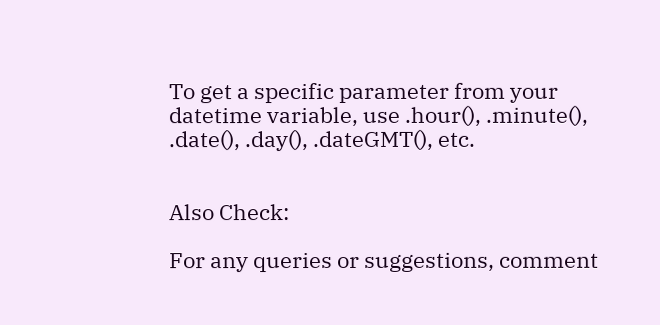To get a specific parameter from your datetime variable, use .hour(), .minute(), .date(), .day(), .dateGMT(), etc.


Also Check:

For any queries or suggestions, comment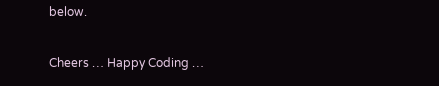below.

Cheers … Happy Coding …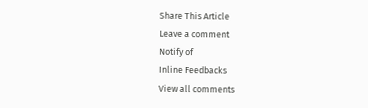Share This Article
Leave a comment
Notify of
Inline Feedbacks
View all comments